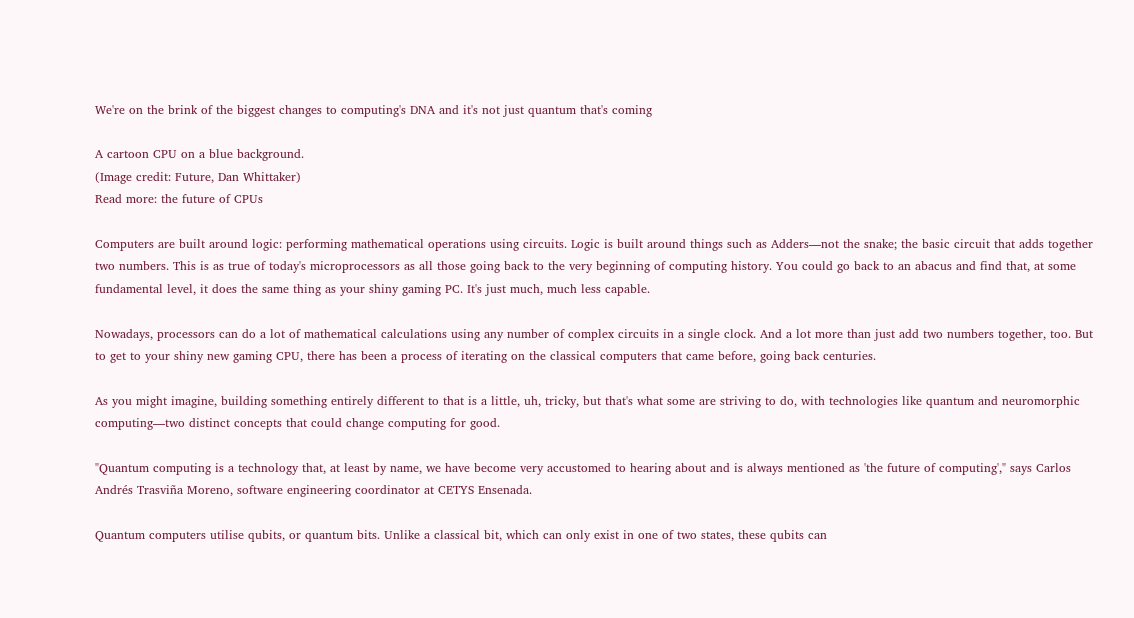We're on the brink of the biggest changes to computing's DNA and it's not just quantum that's coming

A cartoon CPU on a blue background.
(Image credit: Future, Dan Whittaker)
Read more: the future of CPUs

Computers are built around logic: performing mathematical operations using circuits. Logic is built around things such as Adders—not the snake; the basic circuit that adds together two numbers. This is as true of today's microprocessors as all those going back to the very beginning of computing history. You could go back to an abacus and find that, at some fundamental level, it does the same thing as your shiny gaming PC. It's just much, much less capable.

Nowadays, processors can do a lot of mathematical calculations using any number of complex circuits in a single clock. And a lot more than just add two numbers together, too. But to get to your shiny new gaming CPU, there has been a process of iterating on the classical computers that came before, going back centuries.

As you might imagine, building something entirely different to that is a little, uh, tricky, but that's what some are striving to do, with technologies like quantum and neuromorphic computing—two distinct concepts that could change computing for good.

"Quantum computing is a technology that, at least by name, we have become very accustomed to hearing about and is always mentioned as 'the future of computing'," says Carlos Andrés Trasviña Moreno, software engineering coordinator at CETYS Ensenada.

Quantum computers utilise qubits, or quantum bits. Unlike a classical bit, which can only exist in one of two states, these qubits can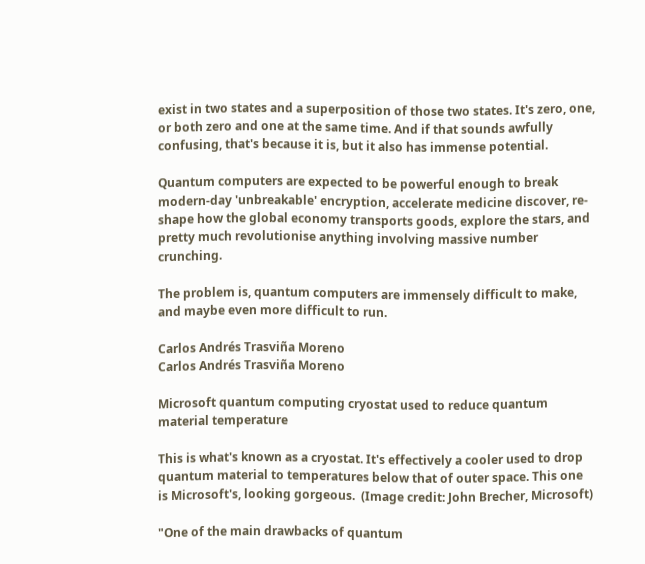exist in two states and a superposition of those two states. It's zero, one, or both zero and one at the same time. And if that sounds awfully confusing, that's because it is, but it also has immense potential.

Quantum computers are expected to be powerful enough to break modern-day 'unbreakable' encryption, accelerate medicine discover, re-shape how the global economy transports goods, explore the stars, and pretty much revolutionise anything involving massive number crunching.

The problem is, quantum computers are immensely difficult to make, and maybe even more difficult to run.

Carlos Andrés Trasviña Moreno
Carlos Andrés Trasviña Moreno

Microsoft quantum computing cryostat used to reduce quantum material temperature

This is what's known as a cryostat. It's effectively a cooler used to drop quantum material to temperatures below that of outer space. This one is Microsoft's, looking gorgeous.  (Image credit: John Brecher, Microsoft)

"One of the main drawbacks of quantum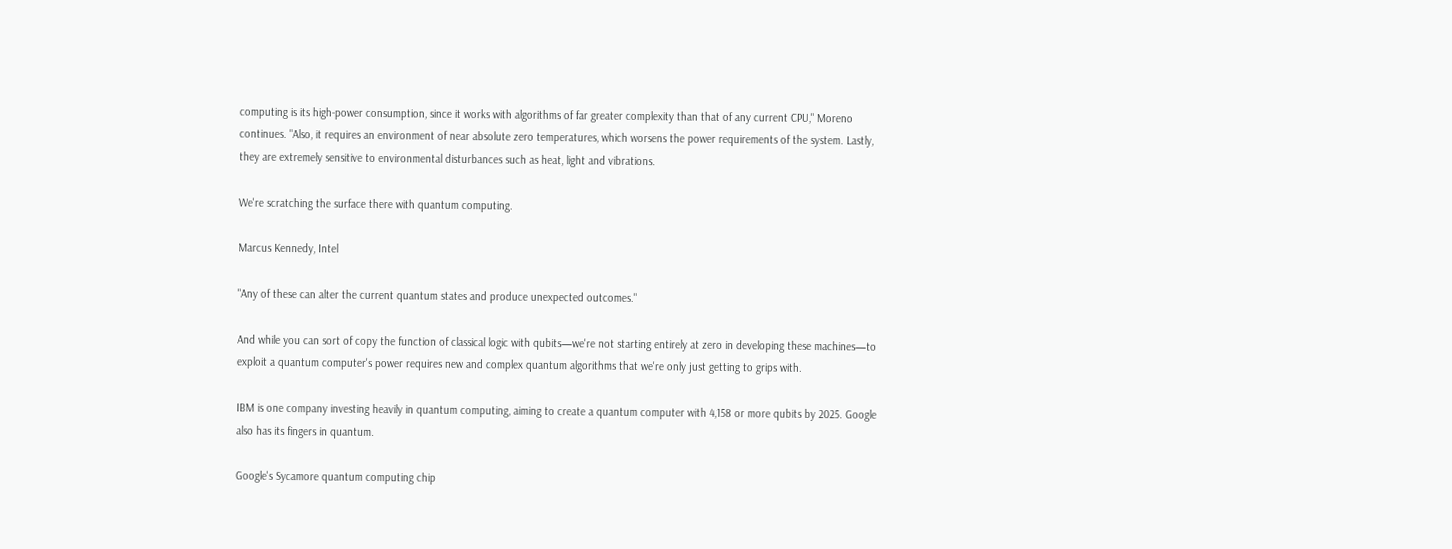computing is its high-power consumption, since it works with algorithms of far greater complexity than that of any current CPU," Moreno continues. "Also, it requires an environment of near absolute zero temperatures, which worsens the power requirements of the system. Lastly, they are extremely sensitive to environmental disturbances such as heat, light and vibrations.

We're scratching the surface there with quantum computing.

Marcus Kennedy, Intel

"Any of these can alter the current quantum states and produce unexpected outcomes."

And while you can sort of copy the function of classical logic with qubits—we're not starting entirely at zero in developing these machines—to exploit a quantum computer's power requires new and complex quantum algorithms that we're only just getting to grips with.

IBM is one company investing heavily in quantum computing, aiming to create a quantum computer with 4,158 or more qubits by 2025. Google also has its fingers in quantum.

Google's Sycamore quantum computing chip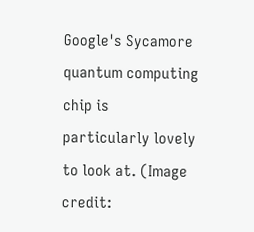Google's Sycamore quantum computing chip is particularly lovely to look at. (Image credit: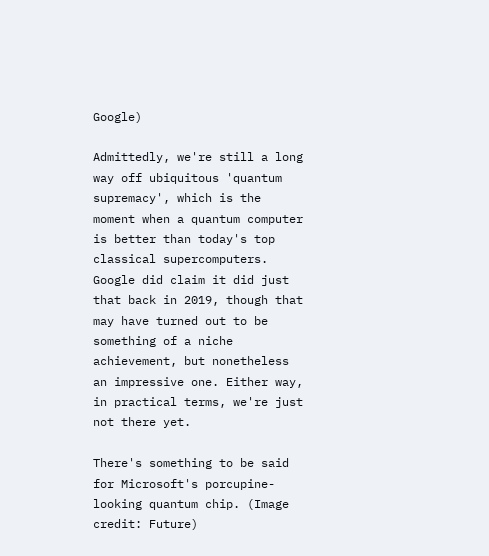Google)

Admittedly, we're still a long way off ubiquitous 'quantum supremacy', which is the moment when a quantum computer is better than today's top classical supercomputers. Google did claim it did just that back in 2019, though that may have turned out to be something of a niche achievement, but nonetheless an impressive one. Either way, in practical terms, we're just not there yet.

There's something to be said for Microsoft's porcupine-looking quantum chip. (Image credit: Future)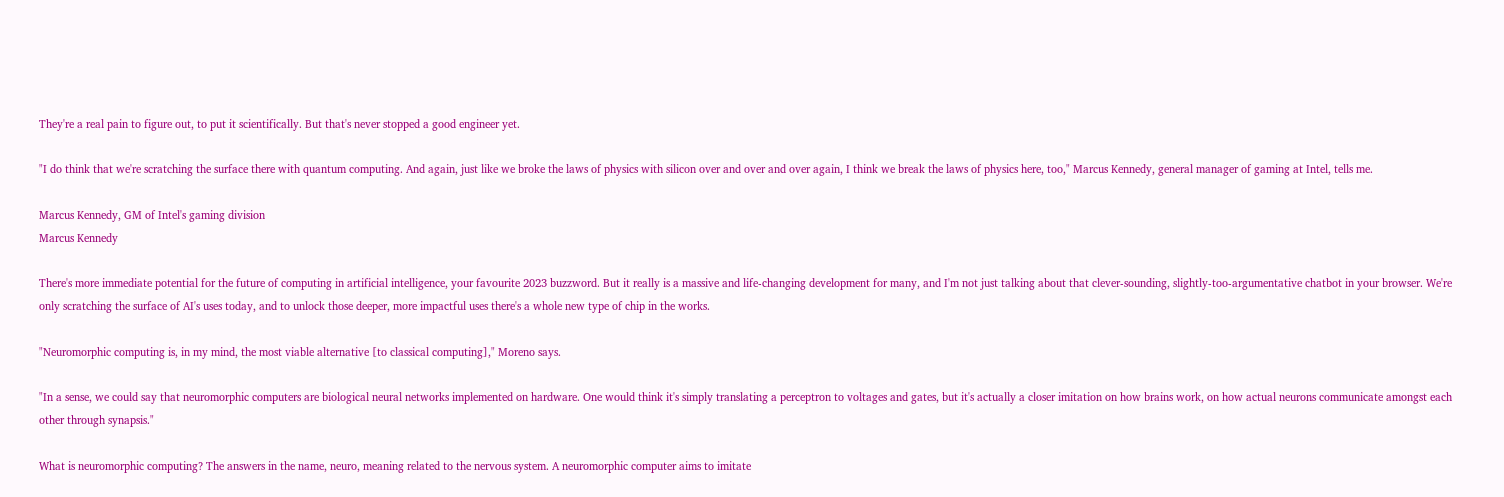They're a real pain to figure out, to put it scientifically. But that's never stopped a good engineer yet.

"I do think that we're scratching the surface there with quantum computing. And again, just like we broke the laws of physics with silicon over and over and over again, I think we break the laws of physics here, too," Marcus Kennedy, general manager of gaming at Intel, tells me.

Marcus Kennedy, GM of Intel's gaming division
Marcus Kennedy

There's more immediate potential for the future of computing in artificial intelligence, your favourite 2023 buzzword. But it really is a massive and life-changing development for many, and I'm not just talking about that clever-sounding, slightly-too-argumentative chatbot in your browser. We're only scratching the surface of AI's uses today, and to unlock those deeper, more impactful uses there's a whole new type of chip in the works.

"Neuromorphic computing is, in my mind, the most viable alternative [to classical computing]," Moreno says.

"In a sense, we could say that neuromorphic computers are biological neural networks implemented on hardware. One would think it's simply translating a perceptron to voltages and gates, but it's actually a closer imitation on how brains work, on how actual neurons communicate amongst each other through synapsis."

What is neuromorphic computing? The answers in the name, neuro, meaning related to the nervous system. A neuromorphic computer aims to imitate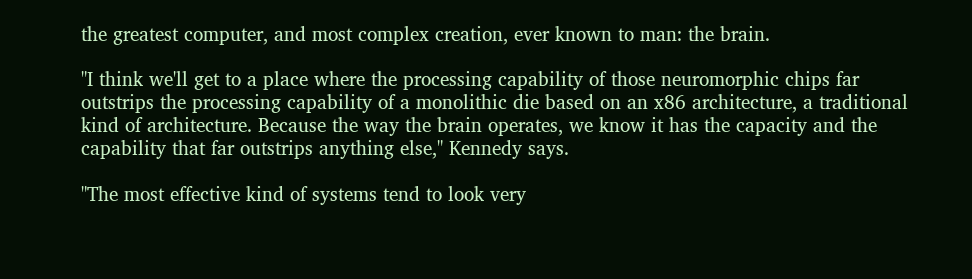the greatest computer, and most complex creation, ever known to man: the brain.

"I think we'll get to a place where the processing capability of those neuromorphic chips far outstrips the processing capability of a monolithic die based on an x86 architecture, a traditional kind of architecture. Because the way the brain operates, we know it has the capacity and the capability that far outstrips anything else," Kennedy says.

"The most effective kind of systems tend to look very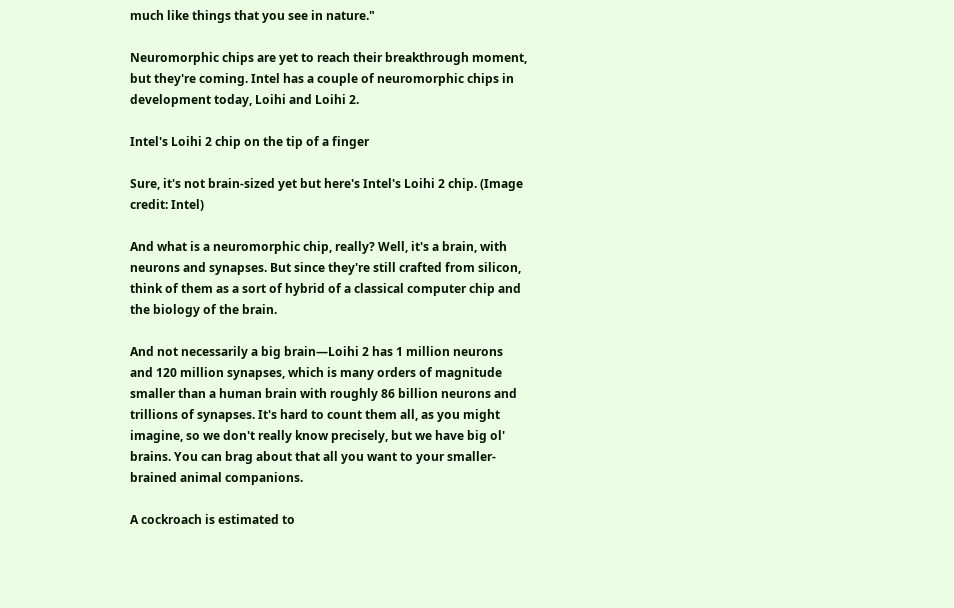much like things that you see in nature."

Neuromorphic chips are yet to reach their breakthrough moment, but they're coming. Intel has a couple of neuromorphic chips in development today, Loihi and Loihi 2.

Intel's Loihi 2 chip on the tip of a finger

Sure, it's not brain-sized yet but here's Intel's Loihi 2 chip. (Image credit: Intel)

And what is a neuromorphic chip, really? Well, it's a brain, with neurons and synapses. But since they're still crafted from silicon, think of them as a sort of hybrid of a classical computer chip and the biology of the brain.

And not necessarily a big brain—Loihi 2 has 1 million neurons and 120 million synapses, which is many orders of magnitude smaller than a human brain with roughly 86 billion neurons and trillions of synapses. It's hard to count them all, as you might imagine, so we don't really know precisely, but we have big ol' brains. You can brag about that all you want to your smaller-brained animal companions.

A cockroach is estimated to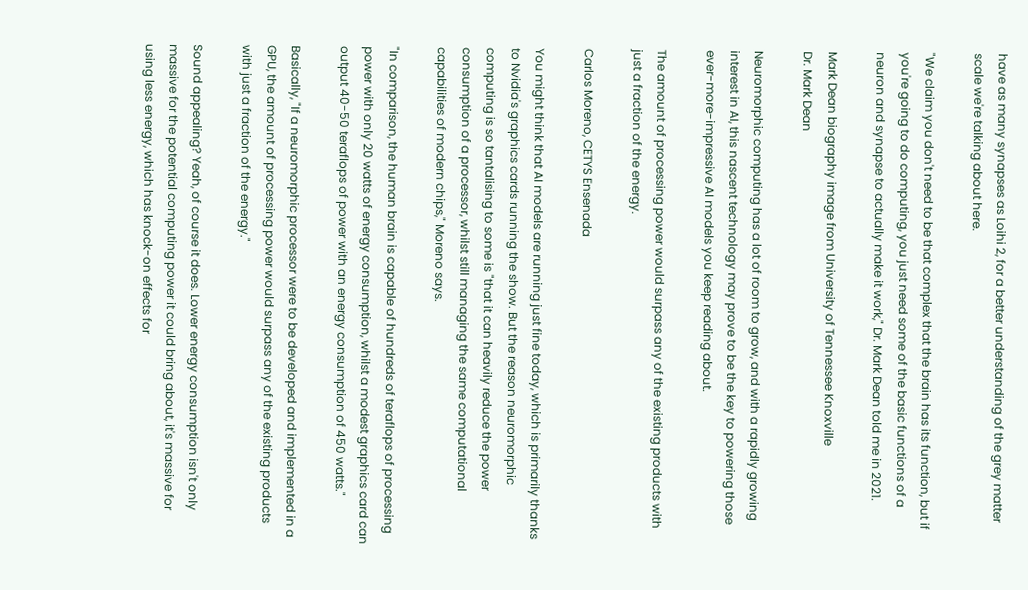have as many synapses as Loihi 2, for a better understanding of the grey matter scale we're talking about here.

"We claim you don't need to be that complex that the brain has its function, but if you're going to do computing, you just need some of the basic functions of a neuron and synapse to actually make it work," Dr. Mark Dean told me in 2021.

Mark Dean biography image from University of Tennessee Knoxville
Dr. Mark Dean

Neuromorphic computing has a lot of room to grow, and with a rapidly growing interest in AI, this nascent technology may prove to be the key to powering those ever-more-impressive AI models you keep reading about.

The amount of processing power would surpass any of the existing products with just a fraction of the energy.

Carlos Moreno, CETYS Ensenada

You might think that AI models are running just fine today, which is primarily thanks to Nvidia's graphics cards running the show. But the reason neuromorphic computing is so tantalising to some is "that it can heavily reduce the power consumption of a processor, whilst still managing the same computational capabilities of modern chips," Moreno says.

"In comparison, the human brain is capable of hundreds of teraflops of processing power with only 20 watts of energy consumption, whilst a modest graphics card can output 40-50 teraflops of power with an energy consumption of 450 watts."

Basically, "If a neuromorphic processor were to be developed and implemented in a GPU, the amount of processing power would surpass any of the existing products with just a fraction of the energy."

Sound appealing? Yeah, of course it does. Lower energy consumption isn't only massive for the potential computing power it could bring about, it's massive for using less energy, which has knock-on effects for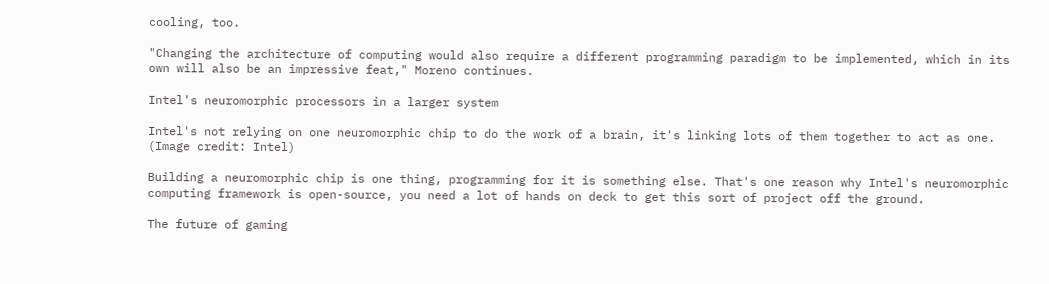cooling, too.

"Changing the architecture of computing would also require a different programming paradigm to be implemented, which in its own will also be an impressive feat," Moreno continues.

Intel's neuromorphic processors in a larger system

Intel's not relying on one neuromorphic chip to do the work of a brain, it's linking lots of them together to act as one. (Image credit: Intel)

Building a neuromorphic chip is one thing, programming for it is something else. That's one reason why Intel's neuromorphic computing framework is open-source, you need a lot of hands on deck to get this sort of project off the ground.

The future of gaming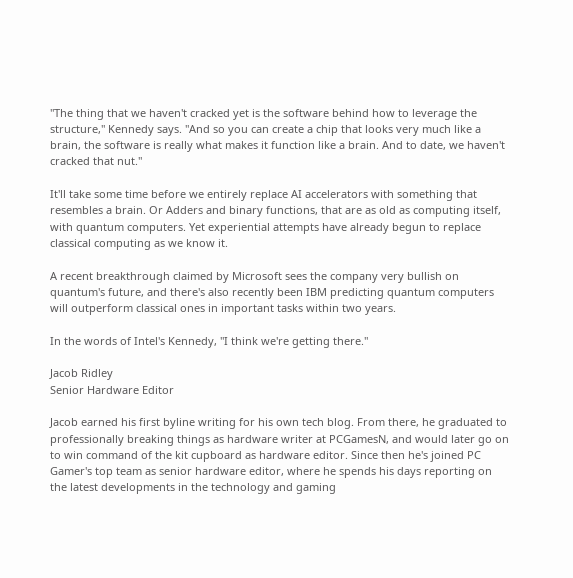"The thing that we haven't cracked yet is the software behind how to leverage the structure," Kennedy says. "And so you can create a chip that looks very much like a brain, the software is really what makes it function like a brain. And to date, we haven't cracked that nut."

It'll take some time before we entirely replace AI accelerators with something that resembles a brain. Or Adders and binary functions, that are as old as computing itself, with quantum computers. Yet experiential attempts have already begun to replace classical computing as we know it.

A recent breakthrough claimed by Microsoft sees the company very bullish on quantum's future, and there's also recently been IBM predicting quantum computers will outperform classical ones in important tasks within two years.

In the words of Intel's Kennedy, "I think we're getting there."

Jacob Ridley
Senior Hardware Editor

Jacob earned his first byline writing for his own tech blog. From there, he graduated to professionally breaking things as hardware writer at PCGamesN, and would later go on to win command of the kit cupboard as hardware editor. Since then he's joined PC Gamer's top team as senior hardware editor, where he spends his days reporting on the latest developments in the technology and gaming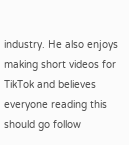industry. He also enjoys making short videos for TikTok and believes everyone reading this should go follow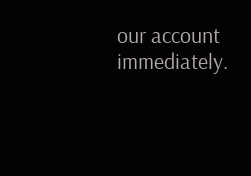our account immediately.